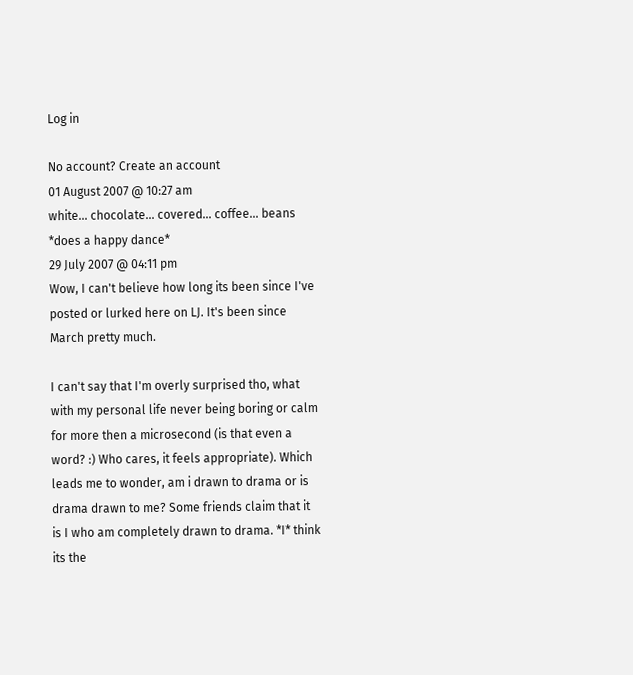Log in

No account? Create an account
01 August 2007 @ 10:27 am
white... chocolate... covered... coffee... beans  *does a happy dance*
29 July 2007 @ 04:11 pm
Wow, I can't believe how long its been since I've posted or lurked here on LJ. It's been since March pretty much.

I can't say that I'm overly surprised tho, what with my personal life never being boring or calm for more then a microsecond (is that even a word? :) Who cares, it feels appropriate). Which leads me to wonder, am i drawn to drama or is drama drawn to me? Some friends claim that it is I who am completely drawn to drama. *I* think its the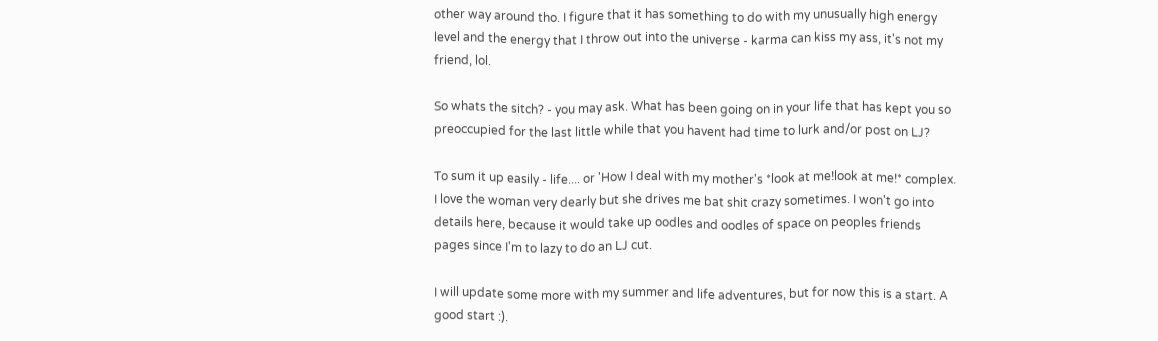other way around tho. I figure that it has something to do with my unusually high energy level and the energy that I throw out into the universe - karma can kiss my ass, it's not my friend, lol.

So whats the sitch? - you may ask. What has been going on in your life that has kept you so preoccupied for the last little while that you havent had time to lurk and/or post on LJ?

To sum it up easily - life.... or 'How I deal with my mother's *look at me!look at me!* complex. I love the woman very dearly but she drives me bat shit crazy sometimes. I won't go into details here, because it would take up oodles and oodles of space on peoples friends pages since I'm to lazy to do an LJ cut.

I will update some more with my summer and life adventures, but for now this is a start. A good start :).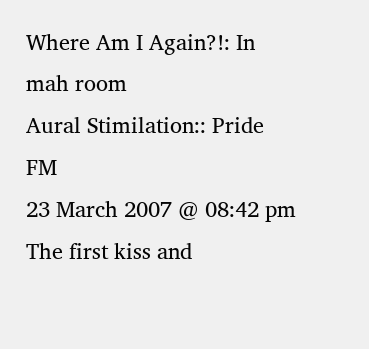Where Am I Again?!: In mah room
Aural Stimilation:: Pride FM
23 March 2007 @ 08:42 pm
The first kiss and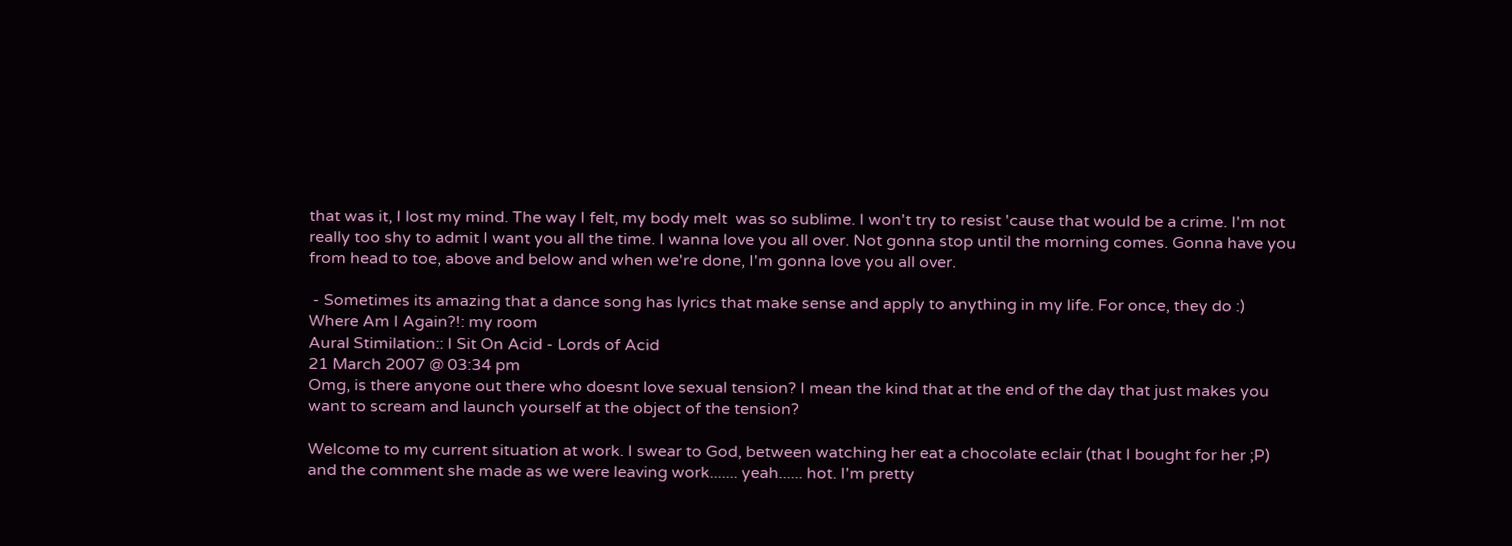that was it, I lost my mind. The way I felt, my body melt  was so sublime. I won't try to resist 'cause that would be a crime. I'm not really too shy to admit I want you all the time. I wanna love you all over. Not gonna stop until the morning comes. Gonna have you from head to toe, above and below and when we're done, I'm gonna love you all over.

 - Sometimes its amazing that a dance song has lyrics that make sense and apply to anything in my life. For once, they do :)
Where Am I Again?!: my room
Aural Stimilation:: I Sit On Acid - Lords of Acid
21 March 2007 @ 03:34 pm
Omg, is there anyone out there who doesnt love sexual tension? I mean the kind that at the end of the day that just makes you want to scream and launch yourself at the object of the tension?

Welcome to my current situation at work. I swear to God, between watching her eat a chocolate eclair (that I bought for her ;P) and the comment she made as we were leaving work....... yeah...... hot. I'm pretty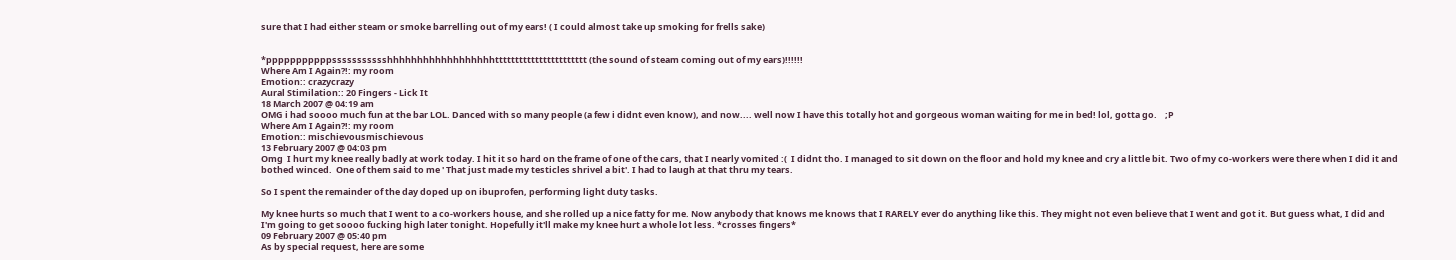sure that I had either steam or smoke barrelling out of my ears! ( I could almost take up smoking for frells sake)


*pppppppppppssssssssssshhhhhhhhhhhhhhhhhhttttttttttttttttttttttt (the sound of steam coming out of my ears)!!!!!!
Where Am I Again?!: my room
Emotion:: crazycrazy
Aural Stimilation:: 20 Fingers - Lick It
18 March 2007 @ 04:19 am
OMG i had soooo much fun at the bar LOL. Danced with so many people (a few i didnt even know), and now.... well now I have this totally hot and gorgeous woman waiting for me in bed! lol, gotta go.    ;P
Where Am I Again?!: my room
Emotion:: mischievousmischievous
13 February 2007 @ 04:03 pm
Omg  I hurt my knee really badly at work today. I hit it so hard on the frame of one of the cars, that I nearly vomited :(  I didnt tho. I managed to sit down on the floor and hold my knee and cry a little bit. Two of my co-workers were there when I did it and bothed winced.  One of them said to me ' That just made my testicles shrivel a bit'. I had to laugh at that thru my tears.

So I spent the remainder of the day doped up on ibuprofen, performing light duty tasks.

My knee hurts so much that I went to a co-workers house, and she rolled up a nice fatty for me. Now anybody that knows me knows that I RARELY ever do anything like this. They might not even believe that I went and got it. But guess what, I did and I'm going to get soooo fucking high later tonight. Hopefully it'll make my knee hurt a whole lot less. *crosses fingers*
09 February 2007 @ 05:40 pm
As by special request, here are some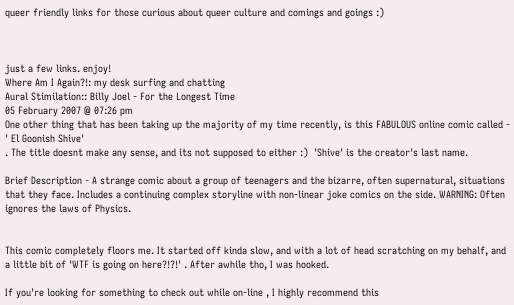queer friendly links for those curious about queer culture and comings and goings :)



just a few links. enjoy!
Where Am I Again?!: my desk surfing and chatting
Aural Stimilation:: Billy Joel - For the Longest Time
05 February 2007 @ 07:26 pm
One other thing that has been taking up the majority of my time recently, is this FABULOUS online comic called - ' El Goonish Shive'
. The title doesnt make any sense, and its not supposed to either :)  'Shive' is the creator's last name.

Brief Description - A strange comic about a group of teenagers and the bizarre, often supernatural, situations that they face. Includes a continuing complex storyline with non-linear joke comics on the side. WARNING: Often ignores the laws of Physics.


This comic completely floors me. It started off kinda slow, and with a lot of head scratching on my behalf, and a little bit of 'WTF is going on here?!?!' . After awhile tho, I was hooked.

If you're looking for something to check out while on-line , I highly recommend this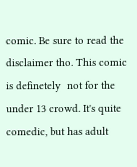comic. Be sure to read the disclaimer tho. This comic is definetely  not for the under 13 crowd. It's quite comedic, but has adult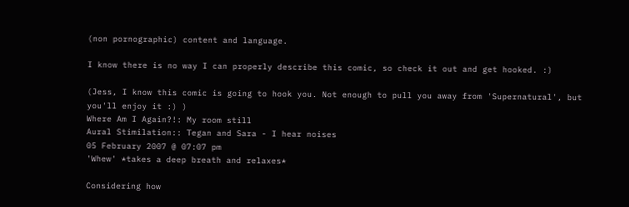(non pornographic) content and language.

I know there is no way I can properly describe this comic, so check it out and get hooked. :)

(Jess, I know this comic is going to hook you. Not enough to pull you away from 'Supernatural', but you'll enjoy it :) )
Where Am I Again?!: My room still
Aural Stimilation:: Tegan and Sara - I hear noises
05 February 2007 @ 07:07 pm
'Whew' *takes a deep breath and relaxes*

Considering how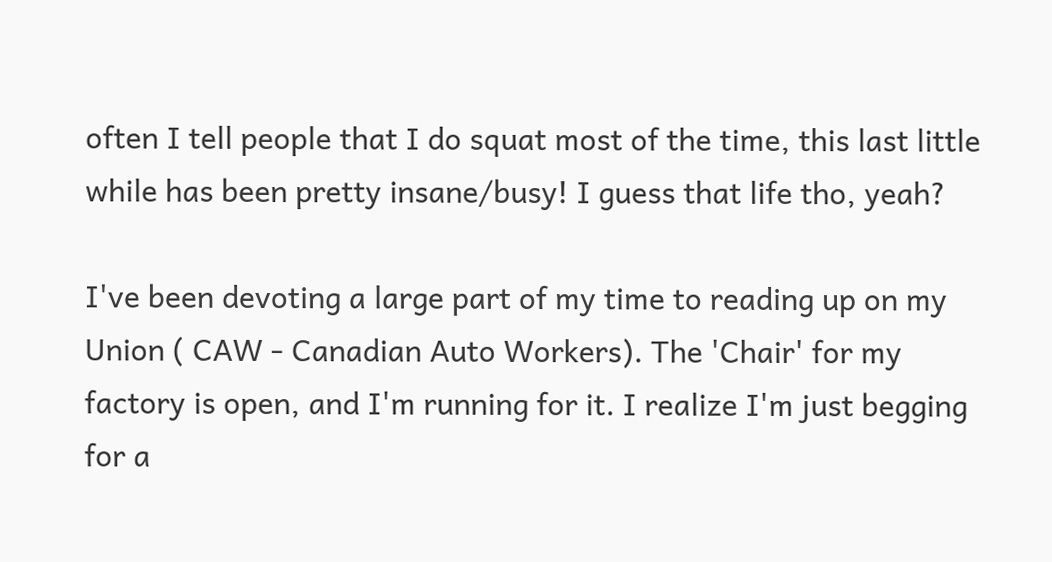often I tell people that I do squat most of the time, this last little while has been pretty insane/busy! I guess that life tho, yeah?

I've been devoting a large part of my time to reading up on my Union ( CAW - Canadian Auto Workers). The 'Chair' for my factory is open, and I'm running for it. I realize I'm just begging for a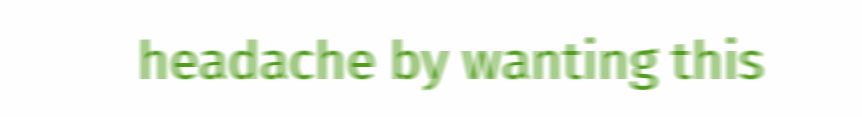headache by wanting this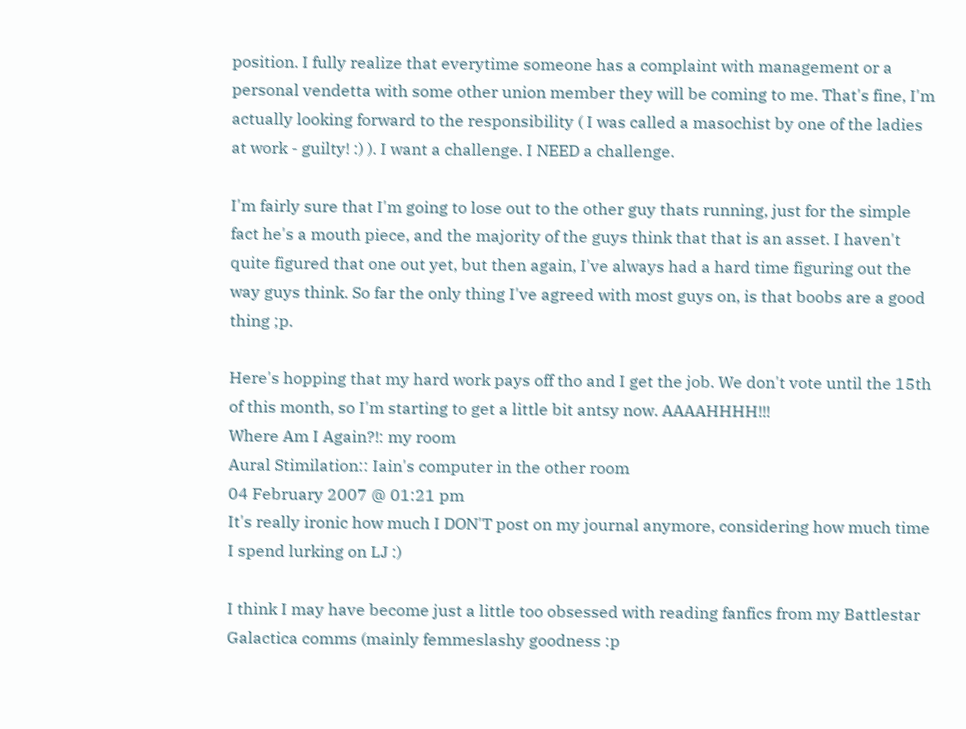position. I fully realize that everytime someone has a complaint with management or a personal vendetta with some other union member they will be coming to me. That's fine, I'm actually looking forward to the responsibility ( I was called a masochist by one of the ladies at work - guilty! :) ). I want a challenge. I NEED a challenge.

I'm fairly sure that I'm going to lose out to the other guy thats running, just for the simple fact he's a mouth piece, and the majority of the guys think that that is an asset. I haven't quite figured that one out yet, but then again, I've always had a hard time figuring out the way guys think. So far the only thing I've agreed with most guys on, is that boobs are a good thing ;p.

Here's hopping that my hard work pays off tho and I get the job. We don't vote until the 15th of this month, so I'm starting to get a little bit antsy now. AAAAHHHH!!!
Where Am I Again?!: my room
Aural Stimilation:: Iain's computer in the other room
04 February 2007 @ 01:21 pm
It's really ironic how much I DON'T post on my journal anymore, considering how much time I spend lurking on LJ :)

I think I may have become just a little too obsessed with reading fanfics from my Battlestar Galactica comms (mainly femmeslashy goodness :p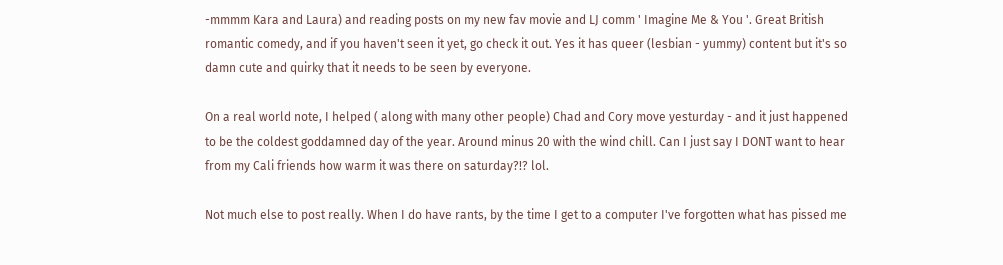-mmmm Kara and Laura) and reading posts on my new fav movie and LJ comm ' Imagine Me & You '. Great British romantic comedy, and if you haven't seen it yet, go check it out. Yes it has queer (lesbian - yummy) content but it's so damn cute and quirky that it needs to be seen by everyone.

On a real world note, I helped ( along with many other people) Chad and Cory move yesturday - and it just happened to be the coldest goddamned day of the year. Around minus 20 with the wind chill. Can I just say I DONT want to hear from my Cali friends how warm it was there on saturday?!? lol.

Not much else to post really. When I do have rants, by the time I get to a computer I've forgotten what has pissed me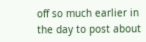off so much earlier in the day to post about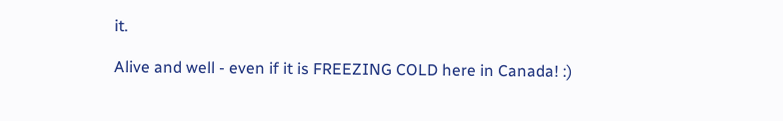it.

Alive and well - even if it is FREEZING COLD here in Canada! :)